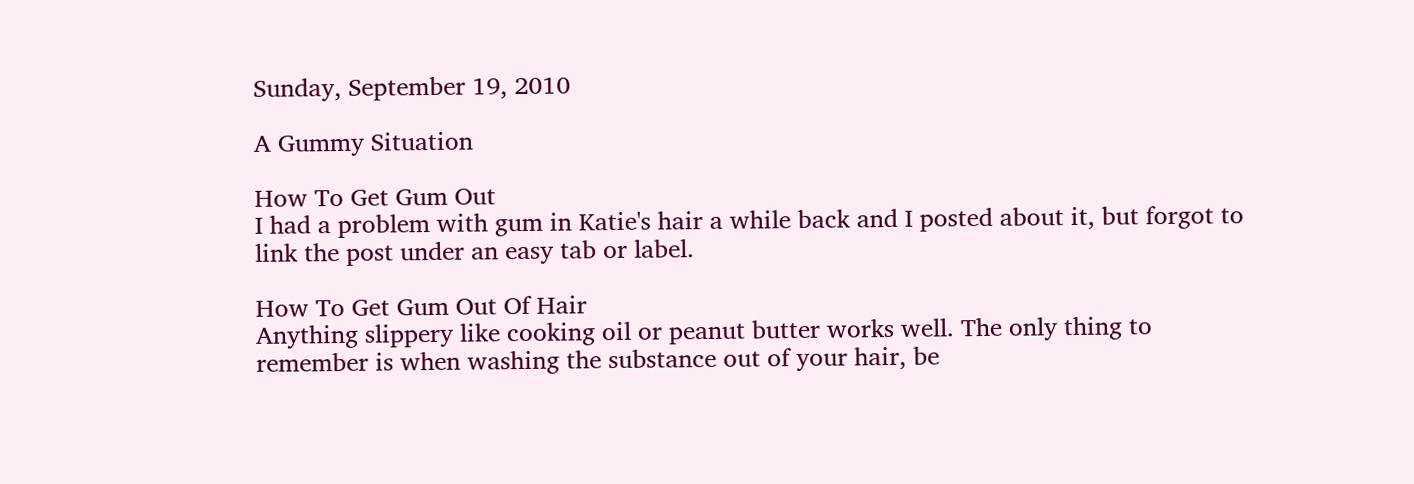Sunday, September 19, 2010

A Gummy Situation

How To Get Gum Out
I had a problem with gum in Katie's hair a while back and I posted about it, but forgot to link the post under an easy tab or label.

How To Get Gum Out Of Hair
Anything slippery like cooking oil or peanut butter works well. The only thing to remember is when washing the substance out of your hair, be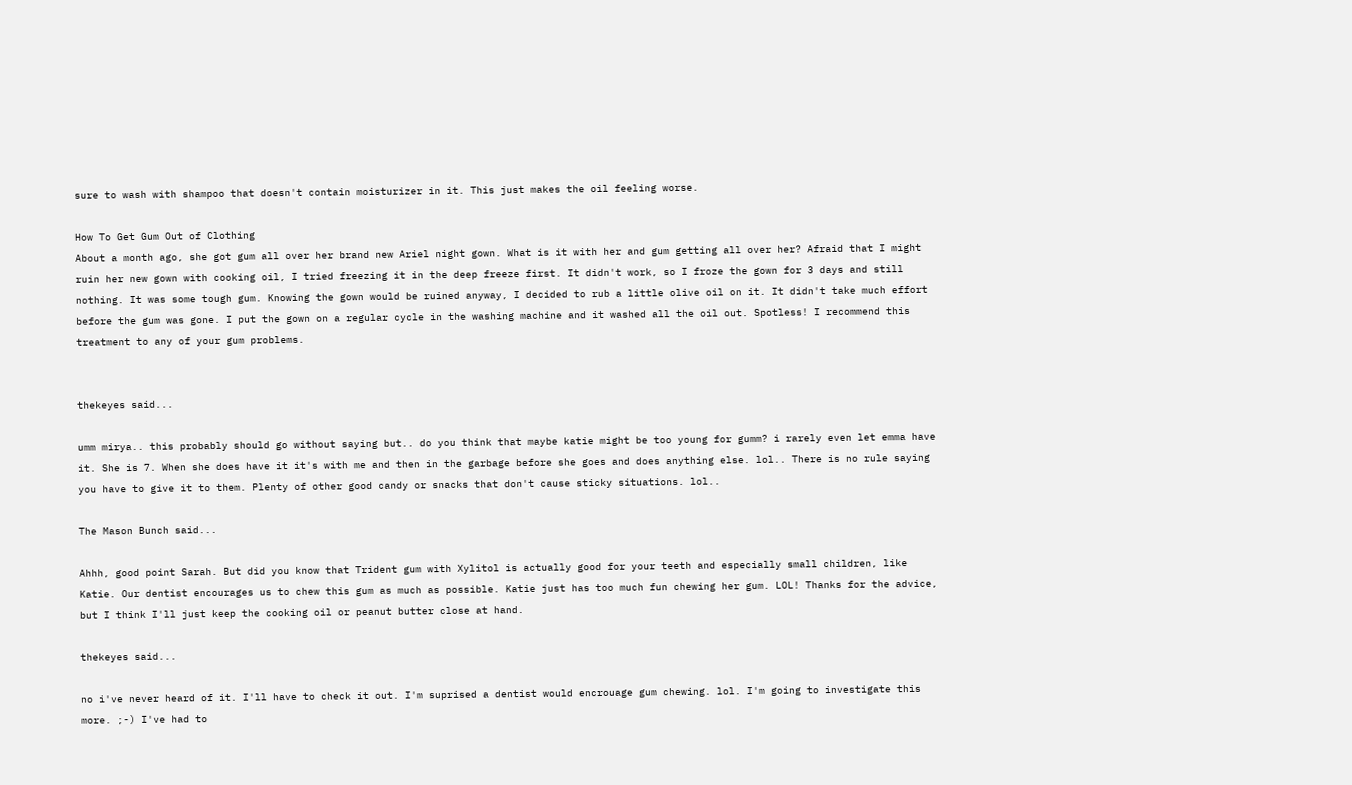sure to wash with shampoo that doesn't contain moisturizer in it. This just makes the oil feeling worse.

How To Get Gum Out of Clothing
About a month ago, she got gum all over her brand new Ariel night gown. What is it with her and gum getting all over her? Afraid that I might ruin her new gown with cooking oil, I tried freezing it in the deep freeze first. It didn't work, so I froze the gown for 3 days and still nothing. It was some tough gum. Knowing the gown would be ruined anyway, I decided to rub a little olive oil on it. It didn't take much effort before the gum was gone. I put the gown on a regular cycle in the washing machine and it washed all the oil out. Spotless! I recommend this treatment to any of your gum problems.


thekeyes said...

umm mirya.. this probably should go without saying but.. do you think that maybe katie might be too young for gumm? i rarely even let emma have it. She is 7. When she does have it it's with me and then in the garbage before she goes and does anything else. lol.. There is no rule saying you have to give it to them. Plenty of other good candy or snacks that don't cause sticky situations. lol..

The Mason Bunch said...

Ahhh, good point Sarah. But did you know that Trident gum with Xylitol is actually good for your teeth and especially small children, like Katie. Our dentist encourages us to chew this gum as much as possible. Katie just has too much fun chewing her gum. LOL! Thanks for the advice, but I think I'll just keep the cooking oil or peanut butter close at hand.

thekeyes said...

no i've never heard of it. I'll have to check it out. I'm suprised a dentist would encrouage gum chewing. lol. I'm going to investigate this more. ;-) I've had to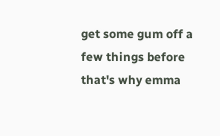get some gum off a few things before that's why emma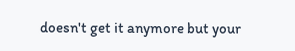doesn't get it anymore but your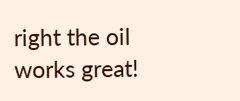right the oil works great!